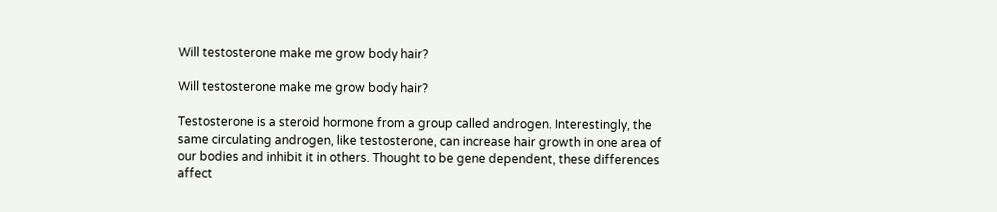Will testosterone make me grow body hair?

Will testosterone make me grow body hair?

Testosterone is a steroid hormone from a group called androgen. Interestingly, the same circulating androgen, like testosterone, can increase hair growth in one area of our bodies and inhibit it in others. Thought to be gene dependent, these differences affect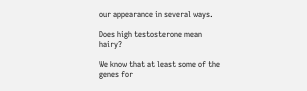our appearance in several ways.

Does high testosterone mean hairy?

We know that at least some of the genes for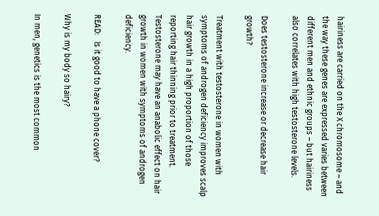hairiness are carried on the X chromosome – and the way these genes are expressed varies between different men and ethnic groups – but hairiness also correlates with high testosterone levels.

Does testosterone increase or decrease hair growth?

Treatment with testosterone in women with symptoms of androgen deficiency improves scalp hair growth in a high proportion of those reporting hair thinning prior to treatment. Testosterone may have an anabolic effect on hair growth in women with symptoms of androgen deficiency.

READ:   Is it good to have a phone cover?

Why is my body so hairy?

In men, genetics is the most common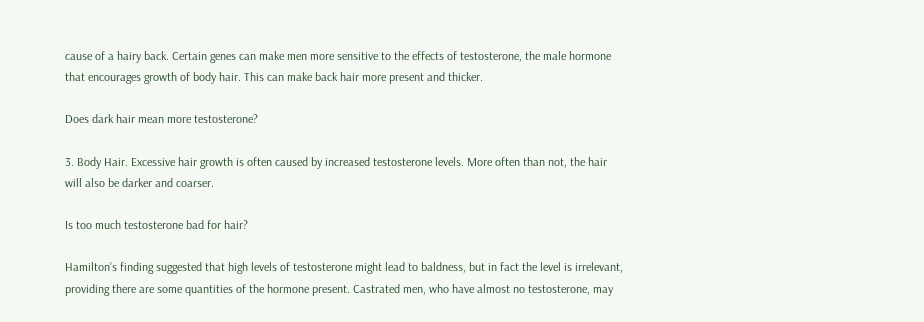cause of a hairy back. Certain genes can make men more sensitive to the effects of testosterone, the male hormone that encourages growth of body hair. This can make back hair more present and thicker.

Does dark hair mean more testosterone?

3. Body Hair. Excessive hair growth is often caused by increased testosterone levels. More often than not, the hair will also be darker and coarser.

Is too much testosterone bad for hair?

Hamilton’s finding suggested that high levels of testosterone might lead to baldness, but in fact the level is irrelevant, providing there are some quantities of the hormone present. Castrated men, who have almost no testosterone, may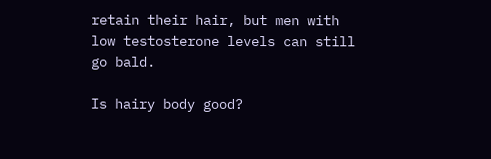retain their hair, but men with low testosterone levels can still go bald.

Is hairy body good?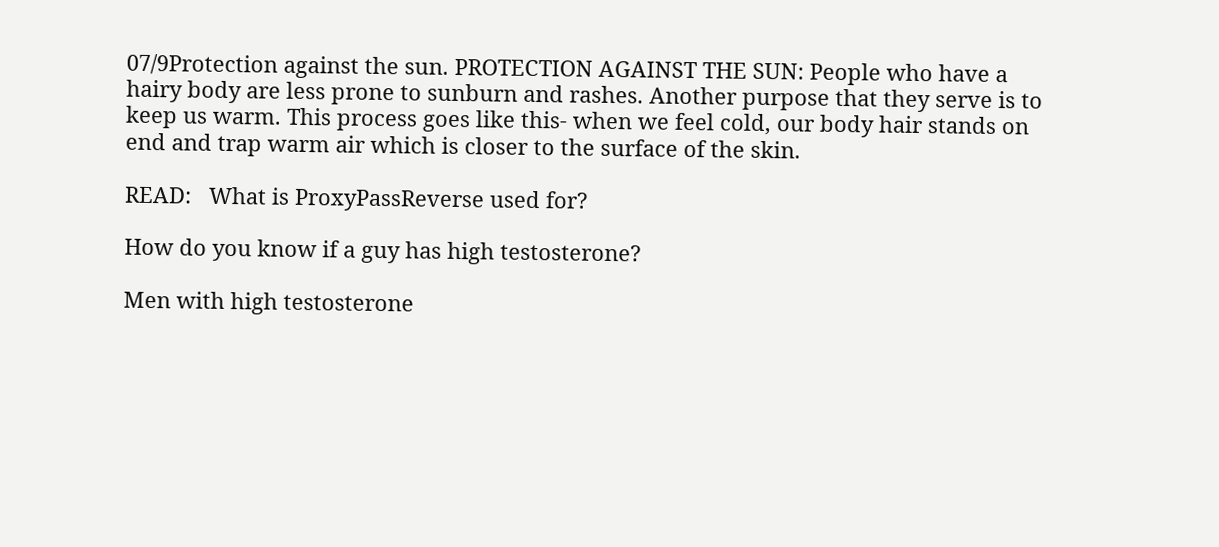07/9Protection against the sun. PROTECTION AGAINST THE SUN: People who have a hairy body are less prone to sunburn and rashes. Another purpose that they serve is to keep us warm. This process goes like this- when we feel cold, our body hair stands on end and trap warm air which is closer to the surface of the skin.

READ:   What is ProxyPassReverse used for?

How do you know if a guy has high testosterone?

Men with high testosterone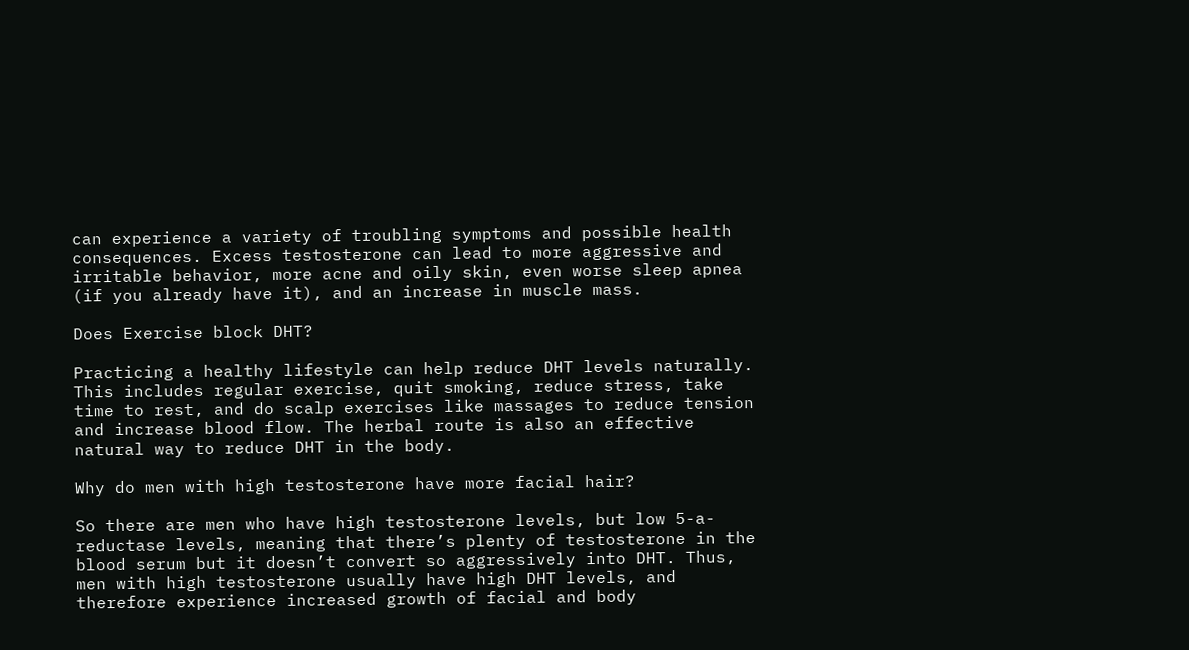can experience a variety of troubling symptoms and possible health consequences. Excess testosterone can lead to more aggressive and irritable behavior, more acne and oily skin, even worse sleep apnea (if you already have it), and an increase in muscle mass.

Does Exercise block DHT?

Practicing a healthy lifestyle can help reduce DHT levels naturally. This includes regular exercise, quit smoking, reduce stress, take time to rest, and do scalp exercises like massages to reduce tension and increase blood flow. The herbal route is also an effective natural way to reduce DHT in the body.

Why do men with high testosterone have more facial hair?

So there are men who have high testosterone levels, but low 5-a-reductase levels, meaning that there’s plenty of testosterone in the blood serum but it doesn’t convert so aggressively into DHT. Thus, men with high testosterone usually have high DHT levels, and therefore experience increased growth of facial and body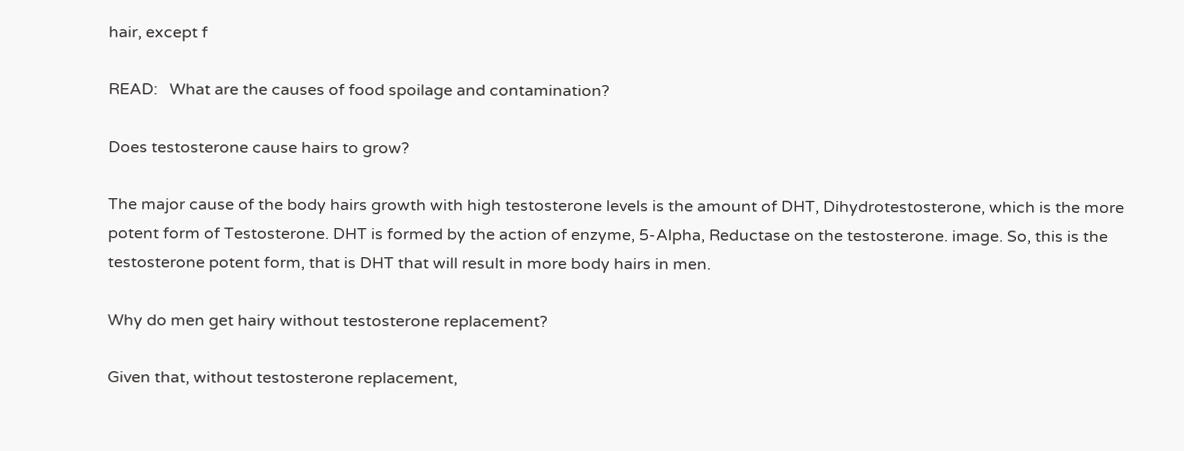hair, except f

READ:   What are the causes of food spoilage and contamination?

Does testosterone cause hairs to grow?

The major cause of the body hairs growth with high testosterone levels is the amount of DHT, Dihydrotestosterone, which is the more potent form of Testosterone. DHT is formed by the action of enzyme, 5-Alpha, Reductase on the testosterone. image. So, this is the testosterone potent form, that is DHT that will result in more body hairs in men.

Why do men get hairy without testosterone replacement?

Given that, without testosterone replacement,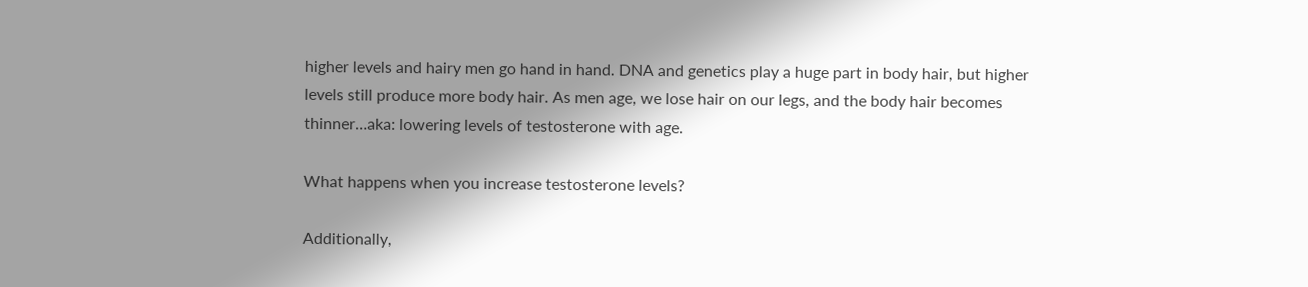higher levels and hairy men go hand in hand. DNA and genetics play a huge part in body hair, but higher levels still produce more body hair. As men age, we lose hair on our legs, and the body hair becomes thinner…aka: lowering levels of testosterone with age.

What happens when you increase testosterone levels?

Additionally,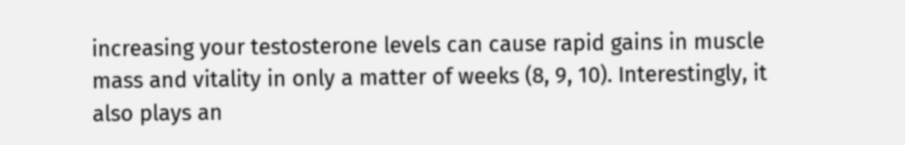increasing your testosterone levels can cause rapid gains in muscle mass and vitality in only a matter of weeks (8, 9, 10). Interestingly, it also plays an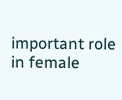important role in female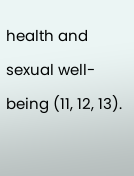health and sexual well-being (11, 12, 13).